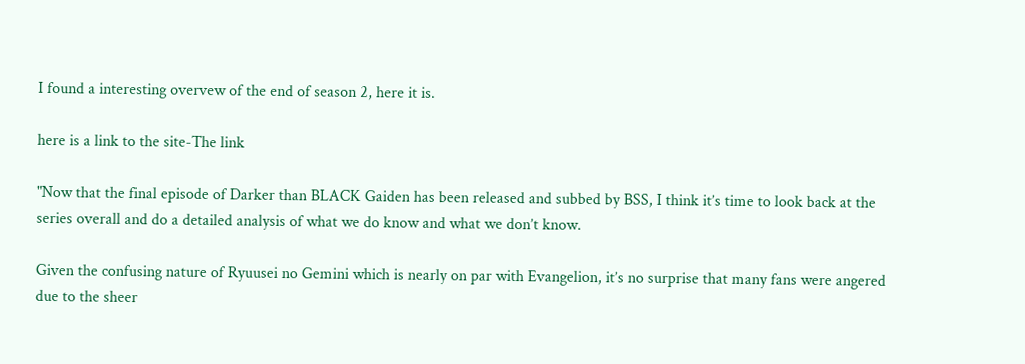I found a interesting overvew of the end of season 2, here it is.

here is a link to the site-The link

"Now that the final episode of Darker than BLACK Gaiden has been released and subbed by BSS, I think it’s time to look back at the series overall and do a detailed analysis of what we do know and what we don’t know.

Given the confusing nature of Ryuusei no Gemini which is nearly on par with Evangelion, it’s no surprise that many fans were angered due to the sheer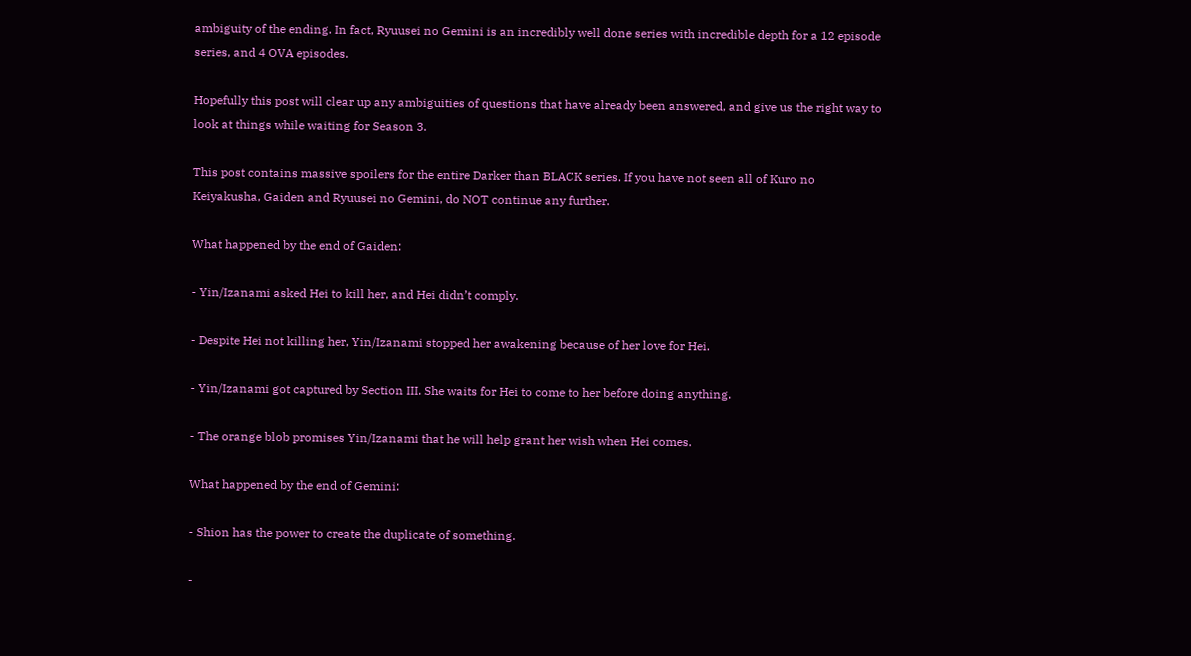ambiguity of the ending. In fact, Ryuusei no Gemini is an incredibly well done series with incredible depth for a 12 episode series, and 4 OVA episodes.

Hopefully this post will clear up any ambiguities of questions that have already been answered, and give us the right way to look at things while waiting for Season 3.

This post contains massive spoilers for the entire Darker than BLACK series. If you have not seen all of Kuro no Keiyakusha, Gaiden and Ryuusei no Gemini, do NOT continue any further.

What happened by the end of Gaiden:

- Yin/Izanami asked Hei to kill her, and Hei didn’t comply.

- Despite Hei not killing her, Yin/Izanami stopped her awakening because of her love for Hei.

- Yin/Izanami got captured by Section III. She waits for Hei to come to her before doing anything.

- The orange blob promises Yin/Izanami that he will help grant her wish when Hei comes.

What happened by the end of Gemini:

- Shion has the power to create the duplicate of something.

-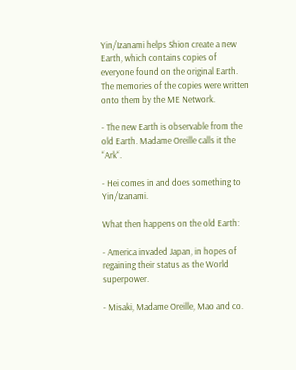Yin/Izanami helps Shion create a new Earth, which contains copies of everyone found on the original Earth. The memories of the copies were written onto them by the ME Network.

- The new Earth is observable from the old Earth. Madame Oreille calls it the “Ark“.

- Hei comes in and does something to Yin/Izanami.

What then happens on the old Earth:

- America invaded Japan, in hopes of regaining their status as the World superpower.

- Misaki, Madame Oreille, Mao and co.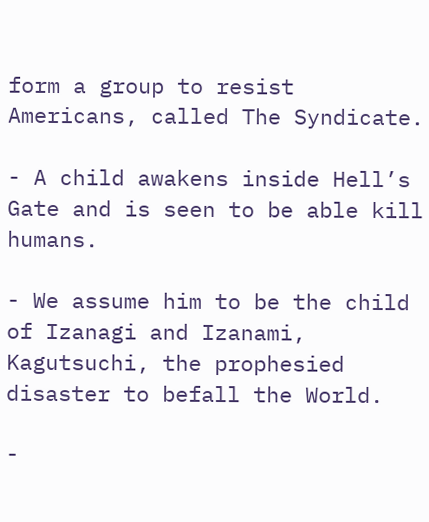form a group to resist Americans, called The Syndicate.

- A child awakens inside Hell’s Gate and is seen to be able kill humans.

- We assume him to be the child of Izanagi and Izanami, Kagutsuchi, the prophesied disaster to befall the World.

-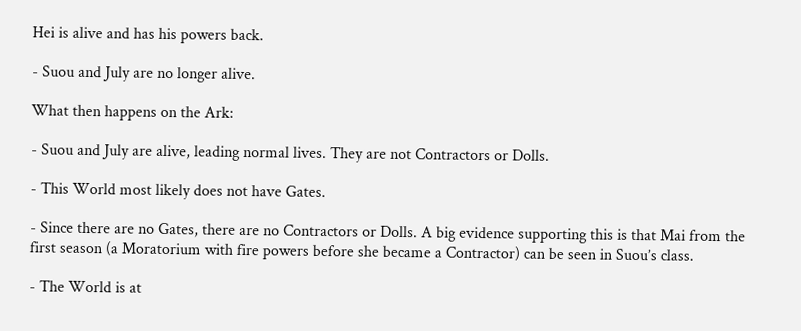Hei is alive and has his powers back.

- Suou and July are no longer alive.

What then happens on the Ark:

- Suou and July are alive, leading normal lives. They are not Contractors or Dolls.

- This World most likely does not have Gates.

- Since there are no Gates, there are no Contractors or Dolls. A big evidence supporting this is that Mai from the first season (a Moratorium with fire powers before she became a Contractor) can be seen in Suou’s class.

- The World is at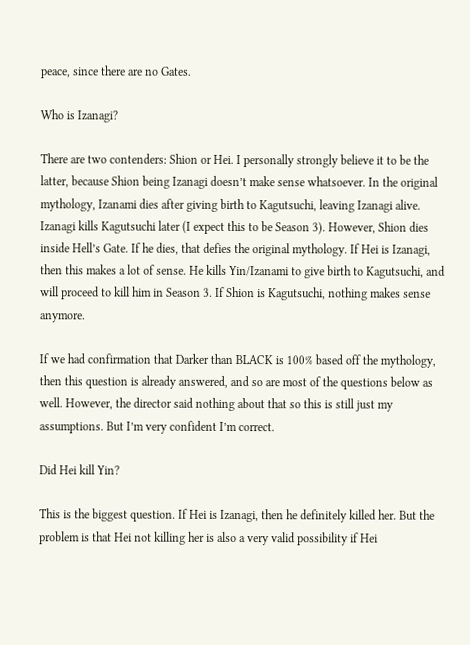peace, since there are no Gates.

Who is Izanagi?

There are two contenders: Shion or Hei. I personally strongly believe it to be the latter, because Shion being Izanagi doesn’t make sense whatsoever. In the original mythology, Izanami dies after giving birth to Kagutsuchi, leaving Izanagi alive. Izanagi kills Kagutsuchi later (I expect this to be Season 3). However, Shion dies inside Hell’s Gate. If he dies, that defies the original mythology. If Hei is Izanagi, then this makes a lot of sense. He kills Yin/Izanami to give birth to Kagutsuchi, and will proceed to kill him in Season 3. If Shion is Kagutsuchi, nothing makes sense anymore.

If we had confirmation that Darker than BLACK is 100% based off the mythology, then this question is already answered, and so are most of the questions below as well. However, the director said nothing about that so this is still just my assumptions. But I’m very confident I’m correct.

Did Hei kill Yin?

This is the biggest question. If Hei is Izanagi, then he definitely killed her. But the problem is that Hei not killing her is also a very valid possibility if Hei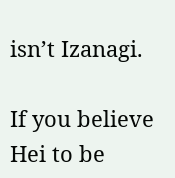isn’t Izanagi.

If you believe Hei to be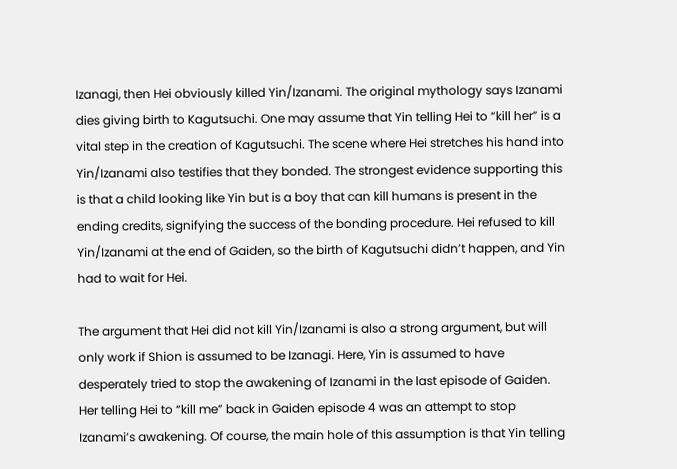Izanagi, then Hei obviously killed Yin/Izanami. The original mythology says Izanami dies giving birth to Kagutsuchi. One may assume that Yin telling Hei to “kill her” is a vital step in the creation of Kagutsuchi. The scene where Hei stretches his hand into Yin/Izanami also testifies that they bonded. The strongest evidence supporting this is that a child looking like Yin but is a boy that can kill humans is present in the ending credits, signifying the success of the bonding procedure. Hei refused to kill Yin/Izanami at the end of Gaiden, so the birth of Kagutsuchi didn’t happen, and Yin had to wait for Hei.

The argument that Hei did not kill Yin/Izanami is also a strong argument, but will only work if Shion is assumed to be Izanagi. Here, Yin is assumed to have desperately tried to stop the awakening of Izanami in the last episode of Gaiden. Her telling Hei to “kill me” back in Gaiden episode 4 was an attempt to stop Izanami’s awakening. Of course, the main hole of this assumption is that Yin telling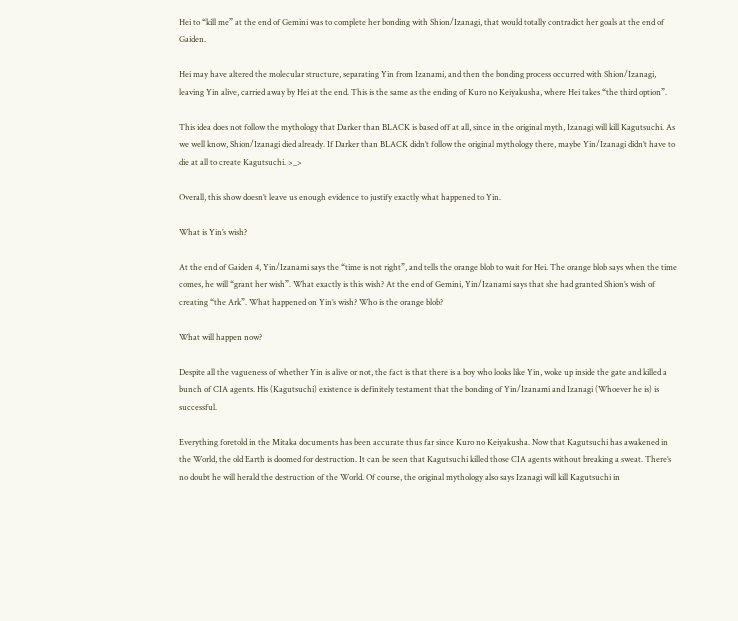Hei to “kill me” at the end of Gemini was to complete her bonding with Shion/Izanagi, that would totally contradict her goals at the end of Gaiden.

Hei may have altered the molecular structure, separating Yin from Izanami, and then the bonding process occurred with Shion/Izanagi, leaving Yin alive, carried away by Hei at the end. This is the same as the ending of Kuro no Keiyakusha, where Hei takes “the third option”.

This idea does not follow the mythology that Darker than BLACK is based off at all, since in the original myth, Izanagi will kill Kagutsuchi. As we well know, Shion/Izanagi died already. If Darker than BLACK didn’t follow the original mythology there, maybe Yin/Izanagi didn’t have to die at all to create Kagutsuchi. >_>

Overall, this show doesn’t leave us enough evidence to justify exactly what happened to Yin.

What is Yin’s wish?

At the end of Gaiden 4, Yin/Izanami says the “time is not right”, and tells the orange blob to wait for Hei. The orange blob says when the time comes, he will “grant her wish”. What exactly is this wish? At the end of Gemini, Yin/Izanami says that she had granted Shion’s wish of creating “the Ark”. What happened on Yin’s wish? Who is the orange blob?

What will happen now?

Despite all the vagueness of whether Yin is alive or not, the fact is that there is a boy who looks like Yin, woke up inside the gate and killed a bunch of CIA agents. His (Kagutsuchi) existence is definitely testament that the bonding of Yin/Izanami and Izanagi (Whoever he is) is successful.

Everything foretold in the Mitaka documents has been accurate thus far since Kuro no Keiyakusha. Now that Kagutsuchi has awakened in the World, the old Earth is doomed for destruction. It can be seen that Kagutsuchi killed those CIA agents without breaking a sweat. There’s no doubt he will herald the destruction of the World. Of course, the original mythology also says Izanagi will kill Kagutsuchi in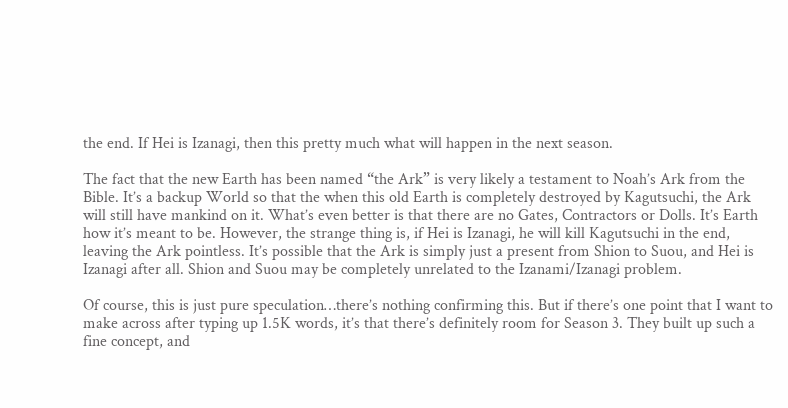the end. If Hei is Izanagi, then this pretty much what will happen in the next season.

The fact that the new Earth has been named “the Ark” is very likely a testament to Noah’s Ark from the Bible. It’s a backup World so that the when this old Earth is completely destroyed by Kagutsuchi, the Ark will still have mankind on it. What’s even better is that there are no Gates, Contractors or Dolls. It’s Earth how it’s meant to be. However, the strange thing is, if Hei is Izanagi, he will kill Kagutsuchi in the end, leaving the Ark pointless. It’s possible that the Ark is simply just a present from Shion to Suou, and Hei is Izanagi after all. Shion and Suou may be completely unrelated to the Izanami/Izanagi problem.

Of course, this is just pure speculation…there’s nothing confirming this. But if there’s one point that I want to make across after typing up 1.5K words, it’s that there’s definitely room for Season 3. They built up such a fine concept, and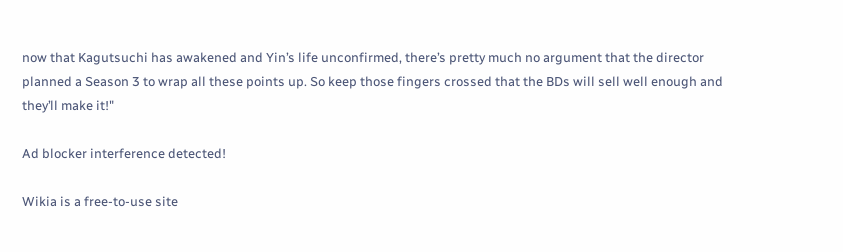now that Kagutsuchi has awakened and Yin’s life unconfirmed, there’s pretty much no argument that the director planned a Season 3 to wrap all these points up. So keep those fingers crossed that the BDs will sell well enough and they’ll make it!"

Ad blocker interference detected!

Wikia is a free-to-use site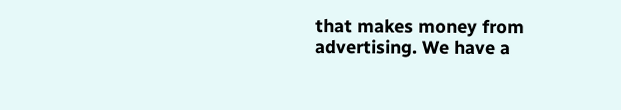that makes money from advertising. We have a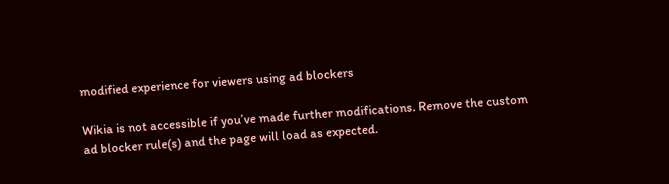modified experience for viewers using ad blockers

Wikia is not accessible if you’ve made further modifications. Remove the custom ad blocker rule(s) and the page will load as expected.